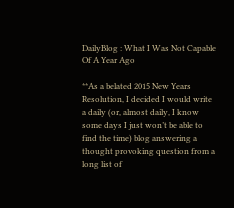DailyBlog : What I Was Not Capable Of A Year Ago

**As a belated 2015 New Years Resolution, I decided I would write a daily (or, almost daily, I know some days I just won’t be able to find the time) blog answering a thought provoking question from a long list of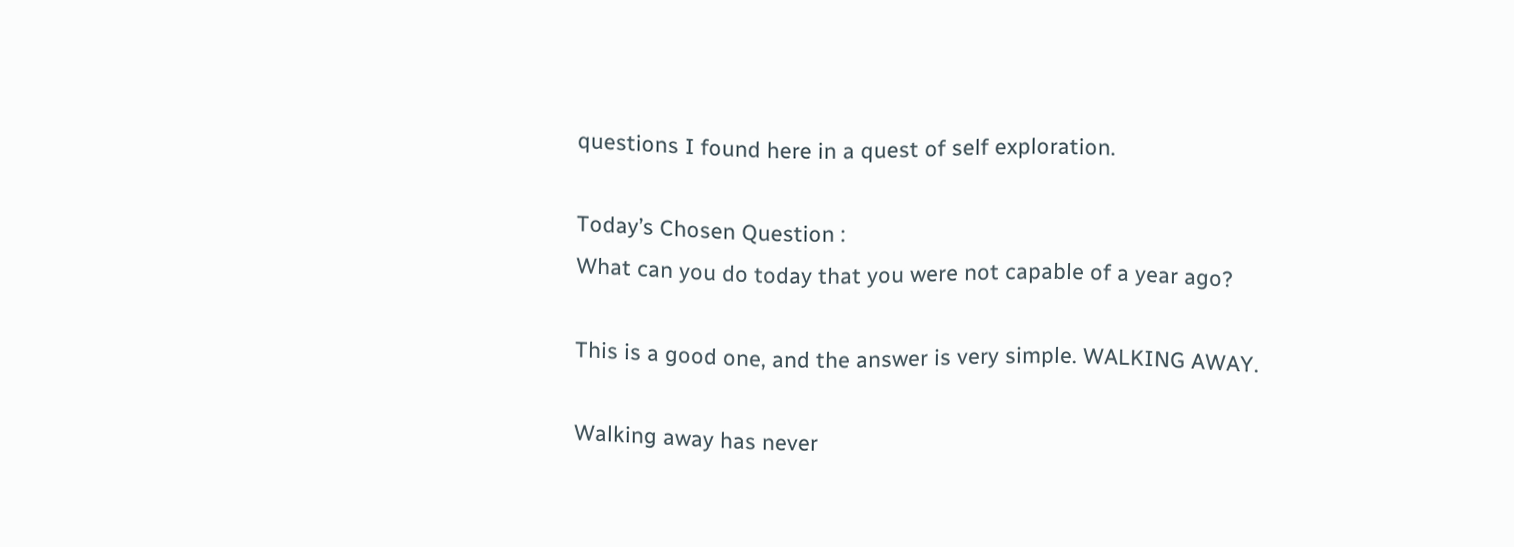questions I found here in a quest of self exploration.

Today’s Chosen Question :
What can you do today that you were not capable of a year ago?

This is a good one, and the answer is very simple. WALKING AWAY.

Walking away has never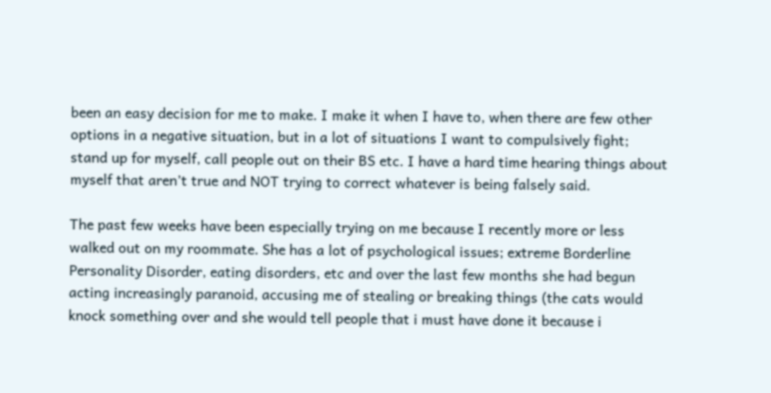been an easy decision for me to make. I make it when I have to, when there are few other options in a negative situation, but in a lot of situations I want to compulsively fight; stand up for myself, call people out on their BS etc. I have a hard time hearing things about myself that aren’t true and NOT trying to correct whatever is being falsely said.

The past few weeks have been especially trying on me because I recently more or less walked out on my roommate. She has a lot of psychological issues; extreme Borderline Personality Disorder, eating disorders, etc and over the last few months she had begun acting increasingly paranoid, accusing me of stealing or breaking things (the cats would knock something over and she would tell people that i must have done it because i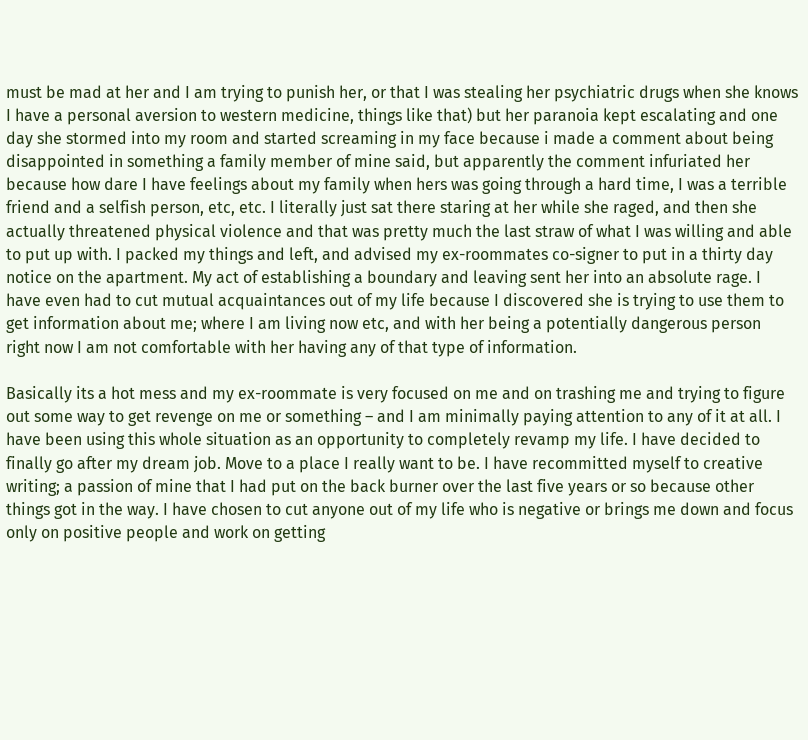must be mad at her and I am trying to punish her, or that I was stealing her psychiatric drugs when she knows I have a personal aversion to western medicine, things like that) but her paranoia kept escalating and one day she stormed into my room and started screaming in my face because i made a comment about being disappointed in something a family member of mine said, but apparently the comment infuriated her because how dare I have feelings about my family when hers was going through a hard time, I was a terrible friend and a selfish person, etc, etc. I literally just sat there staring at her while she raged, and then she actually threatened physical violence and that was pretty much the last straw of what I was willing and able to put up with. I packed my things and left, and advised my ex-roommates co-signer to put in a thirty day notice on the apartment. My act of establishing a boundary and leaving sent her into an absolute rage. I have even had to cut mutual acquaintances out of my life because I discovered she is trying to use them to get information about me; where I am living now etc, and with her being a potentially dangerous person right now I am not comfortable with her having any of that type of information.

Basically its a hot mess and my ex-roommate is very focused on me and on trashing me and trying to figure out some way to get revenge on me or something – and I am minimally paying attention to any of it at all. I have been using this whole situation as an opportunity to completely revamp my life. I have decided to finally go after my dream job. Move to a place I really want to be. I have recommitted myself to creative writing; a passion of mine that I had put on the back burner over the last five years or so because other things got in the way. I have chosen to cut anyone out of my life who is negative or brings me down and focus only on positive people and work on getting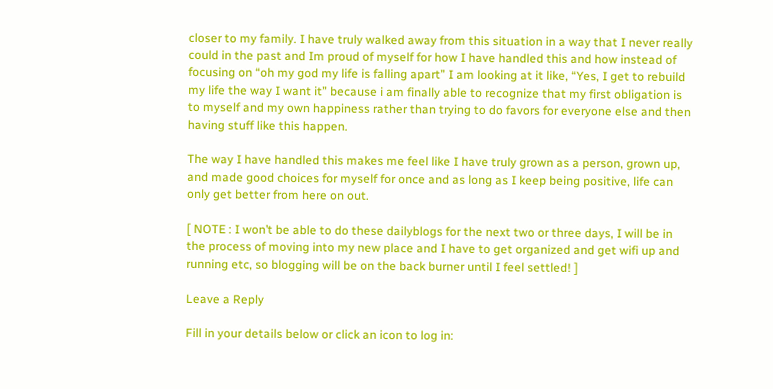closer to my family. I have truly walked away from this situation in a way that I never really could in the past and Im proud of myself for how I have handled this and how instead of focusing on “oh my god my life is falling apart” I am looking at it like, “Yes, I get to rebuild my life the way I want it” because i am finally able to recognize that my first obligation is to myself and my own happiness rather than trying to do favors for everyone else and then having stuff like this happen.

The way I have handled this makes me feel like I have truly grown as a person, grown up, and made good choices for myself for once and as long as I keep being positive, life can only get better from here on out.

[ NOTE : I won’t be able to do these dailyblogs for the next two or three days, I will be in the process of moving into my new place and I have to get organized and get wifi up and running etc, so blogging will be on the back burner until I feel settled! ]

Leave a Reply

Fill in your details below or click an icon to log in: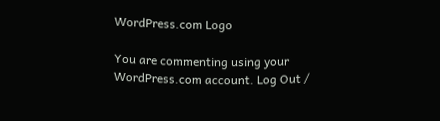WordPress.com Logo

You are commenting using your WordPress.com account. Log Out /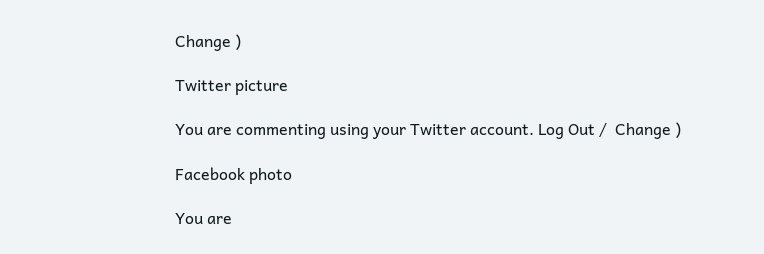Change )

Twitter picture

You are commenting using your Twitter account. Log Out /  Change )

Facebook photo

You are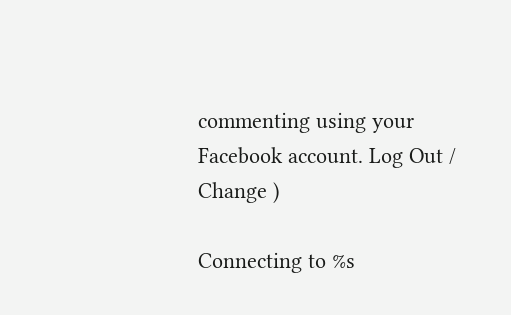commenting using your Facebook account. Log Out /  Change )

Connecting to %s